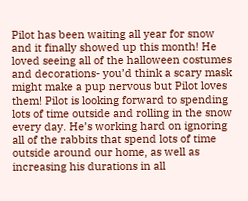Pilot has been waiting all year for snow and it finally showed up this month! He loved seeing all of the halloween costumes and decorations- you’d think a scary mask might make a pup nervous but Pilot loves them! Pilot is looking forward to spending lots of time outside and rolling in the snow every day. He’s working hard on ignoring all of the rabbits that spend lots of time outside around our home, as well as increasing his durations in all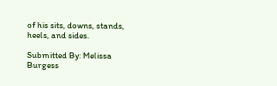of his sits, downs, stands, heels, and sides.

Submitted By: Melissa Burgess